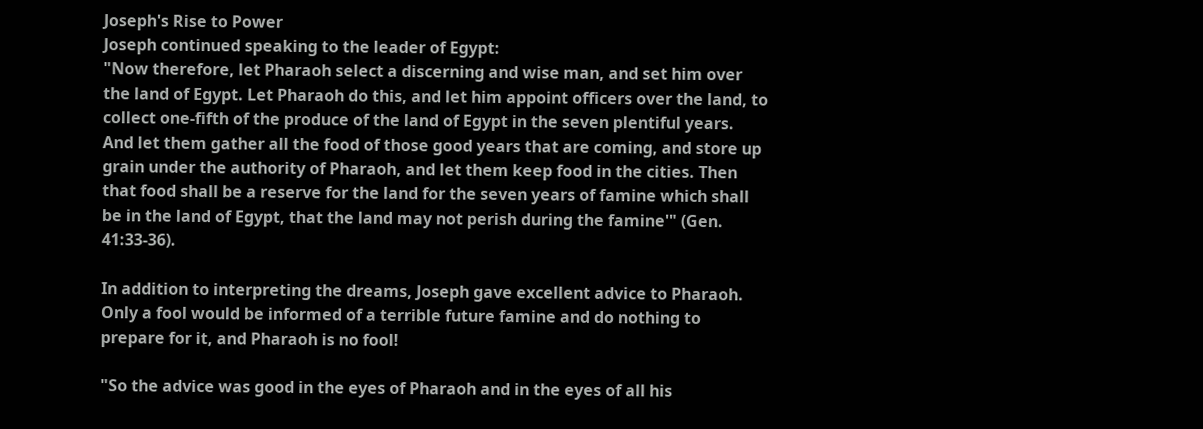Joseph's Rise to Power
Joseph continued speaking to the leader of Egypt:
"Now therefore, let Pharaoh select a discerning and wise man, and set him over the land of Egypt. Let Pharaoh do this, and let him appoint officers over the land, to collect one-fifth of the produce of the land of Egypt in the seven plentiful years. And let them gather all the food of those good years that are coming, and store up grain under the authority of Pharaoh, and let them keep food in the cities. Then that food shall be a reserve for the land for the seven years of famine which shall be in the land of Egypt, that the land may not perish during the famine'" (Gen. 41:33-36).

In addition to interpreting the dreams, Joseph gave excellent advice to Pharaoh. Only a fool would be informed of a terrible future famine and do nothing to prepare for it, and Pharaoh is no fool!

"So the advice was good in the eyes of Pharaoh and in the eyes of all his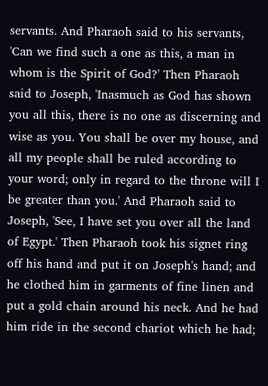servants. And Pharaoh said to his servants, 'Can we find such a one as this, a man in whom is the Spirit of God?' Then Pharaoh said to Joseph, 'Inasmuch as God has shown you all this, there is no one as discerning and wise as you. You shall be over my house, and all my people shall be ruled according to your word; only in regard to the throne will I be greater than you.' And Pharaoh said to Joseph, 'See, I have set you over all the land of Egypt.' Then Pharaoh took his signet ring off his hand and put it on Joseph's hand; and he clothed him in garments of fine linen and put a gold chain around his neck. And he had him ride in the second chariot which he had;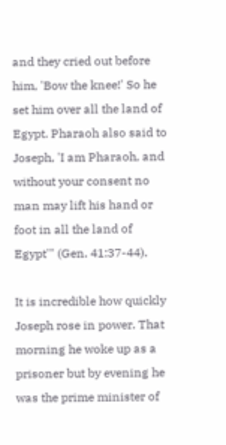and they cried out before him, 'Bow the knee!' So he set him over all the land of Egypt. Pharaoh also said to Joseph, 'I am Pharaoh, and without your consent no man may lift his hand or foot in all the land of Egypt'" (Gen. 41:37-44).

It is incredible how quickly Joseph rose in power. That morning he woke up as a prisoner but by evening he was the prime minister of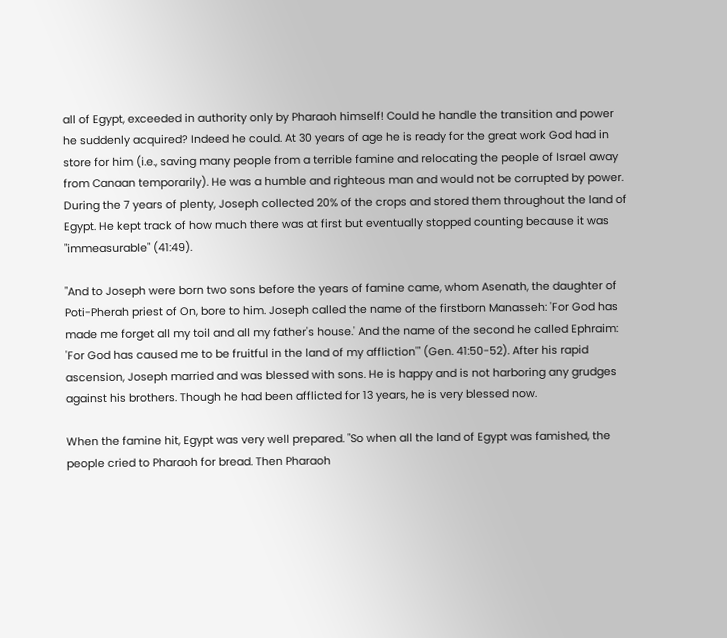all of Egypt, exceeded in authority only by Pharaoh himself! Could he handle the transition and power he suddenly acquired? Indeed he could. At 30 years of age he is ready for the great work God had in store for him (i.e., saving many people from a terrible famine and relocating the people of Israel away from Canaan temporarily). He was a humble and righteous man and would not be corrupted by power. During the 7 years of plenty, Joseph collected 20% of the crops and stored them throughout the land of Egypt. He kept track of how much there was at first but eventually stopped counting because it was "immeasurable" (41:49).

"And to Joseph were born two sons before the years of famine came, whom Asenath, the daughter of Poti-Pherah priest of On, bore to him. Joseph called the name of the firstborn Manasseh: 'For God has made me forget all my toil and all my father's house.' And the name of the second he called Ephraim: 'For God has caused me to be fruitful in the land of my affliction'" (Gen. 41:50-52). After his rapid ascension, Joseph married and was blessed with sons. He is happy and is not harboring any grudges against his brothers. Though he had been afflicted for 13 years, he is very blessed now.

When the famine hit, Egypt was very well prepared. "So when all the land of Egypt was famished, the people cried to Pharaoh for bread. Then Pharaoh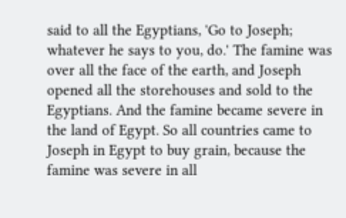said to all the Egyptians, 'Go to Joseph; whatever he says to you, do.' The famine was over all the face of the earth, and Joseph opened all the storehouses and sold to the Egyptians. And the famine became severe in the land of Egypt. So all countries came to Joseph in Egypt to buy grain, because the famine was severe in all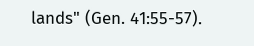lands" (Gen. 41:55-57).